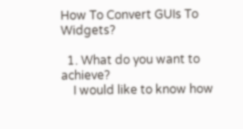How To Convert GUIs To Widgets?

  1. What do you want to achieve?
    I would like to know how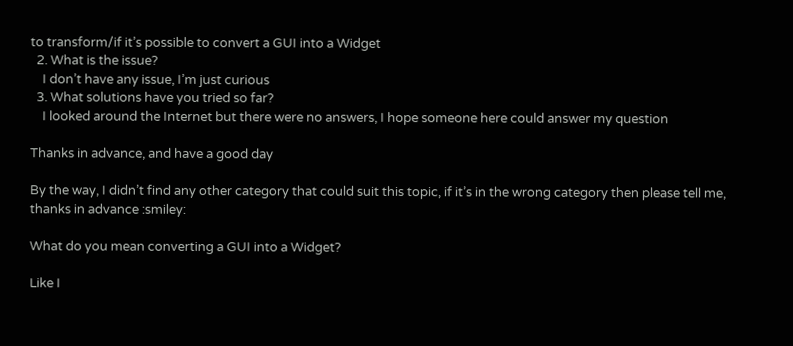to transform/if it’s possible to convert a GUI into a Widget
  2. What is the issue?
    I don’t have any issue, I’m just curious
  3. What solutions have you tried so far?
    I looked around the Internet but there were no answers, I hope someone here could answer my question

Thanks in advance, and have a good day

By the way, I didn’t find any other category that could suit this topic, if it’s in the wrong category then please tell me, thanks in advance :smiley:

What do you mean converting a GUI into a Widget?

Like I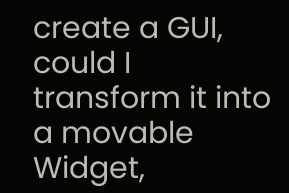create a GUI, could I transform it into a movable Widget,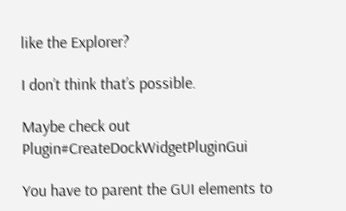like the Explorer?

I don’t think that’s possible.

Maybe check out Plugin#CreateDockWidgetPluginGui

You have to parent the GUI elements to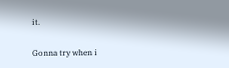it.

Gonna try when i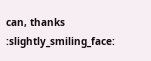can, thanks :slightly_smiling_face: